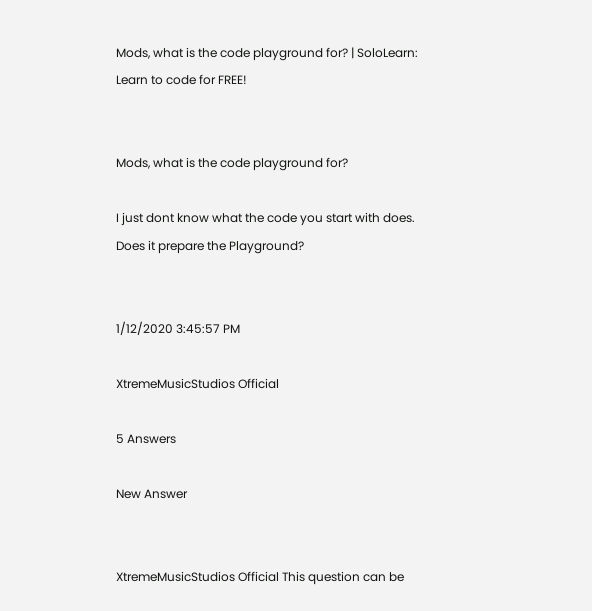Mods, what is the code playground for? | SoloLearn: Learn to code for FREE!


Mods, what is the code playground for?

I just dont know what the code you start with does. Does it prepare the Playground?


1/12/2020 3:45:57 PM

XtremeMusicStudios Official

5 Answers

New Answer


XtremeMusicStudios Official This question can be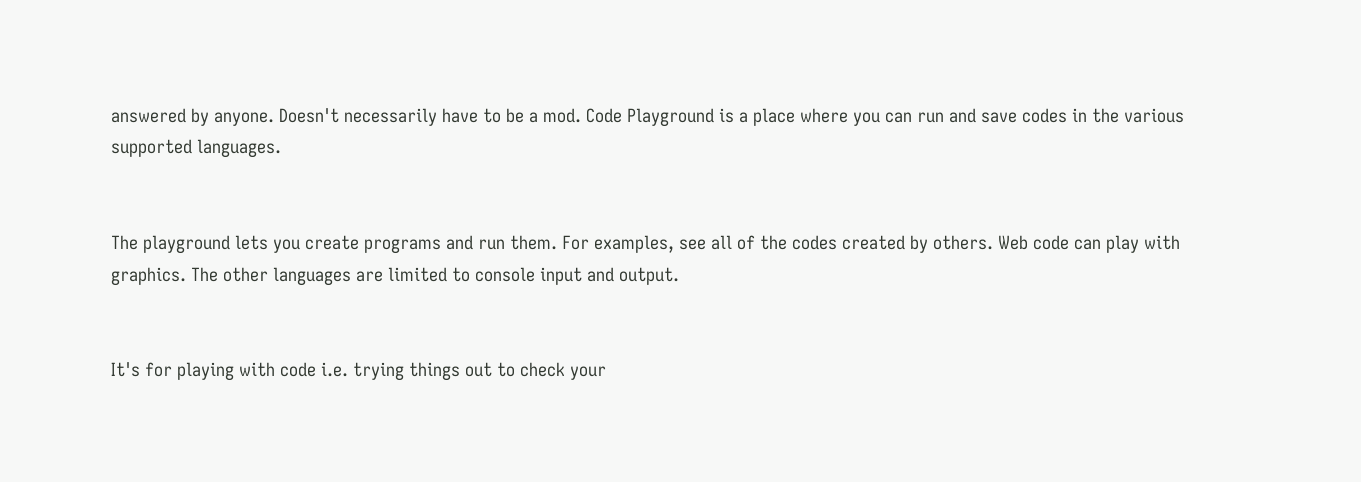answered by anyone. Doesn't necessarily have to be a mod. Code Playground is a place where you can run and save codes in the various supported languages.


The playground lets you create programs and run them. For examples, see all of the codes created by others. Web code can play with graphics. The other languages are limited to console input and output.


It's for playing with code i.e. trying things out to check your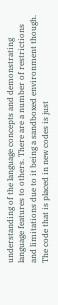understanding of the language concepts and demonstrating language features to others. There are a number of restrictions and limitations due to it being a sandboxed environment though. The code that is placed in new codes is just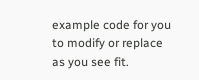example code for you to modify or replace as you see fit.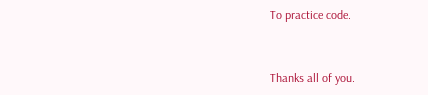To practice code.


Thanks all of you.